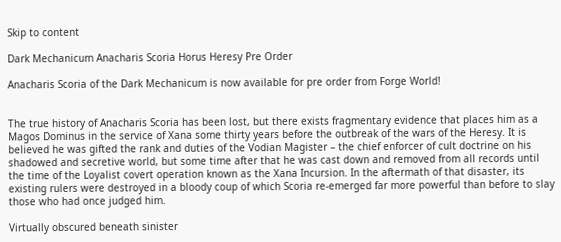Skip to content

Dark Mechanicum Anacharis Scoria Horus Heresy Pre Order

Anacharis Scoria of the Dark Mechanicum is now available for pre order from Forge World!


The true history of Anacharis Scoria has been lost, but there exists fragmentary evidence that places him as a Magos Dominus in the service of Xana some thirty years before the outbreak of the wars of the Heresy. It is believed he was gifted the rank and duties of the Vodian Magister – the chief enforcer of cult doctrine on his shadowed and secretive world, but some time after that he was cast down and removed from all records until the time of the Loyalist covert operation known as the Xana Incursion. In the aftermath of that disaster, its existing rulers were destroyed in a bloody coup of which Scoria re-emerged far more powerful than before to slay those who had once judged him.

Virtually obscured beneath sinister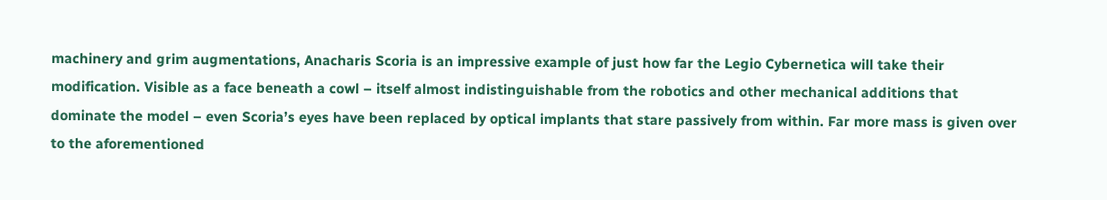machinery and grim augmentations, Anacharis Scoria is an impressive example of just how far the Legio Cybernetica will take their modification. Visible as a face beneath a cowl – itself almost indistinguishable from the robotics and other mechanical additions that dominate the model – even Scoria’s eyes have been replaced by optical implants that stare passively from within. Far more mass is given over to the aforementioned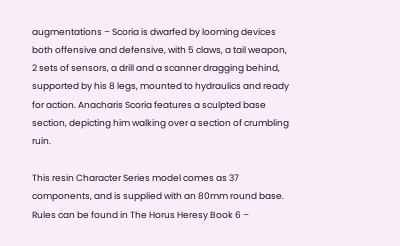augmentations – Scoria is dwarfed by looming devices both offensive and defensive, with 5 claws, a tail weapon, 2 sets of sensors, a drill and a scanner dragging behind, supported by his 8 legs, mounted to hydraulics and ready for action. Anacharis Scoria features a sculpted base section, depicting him walking over a section of crumbling ruin.

This resin Character Series model comes as 37 components, and is supplied with an 80mm round base. Rules can be found in The Horus Heresy Book 6 –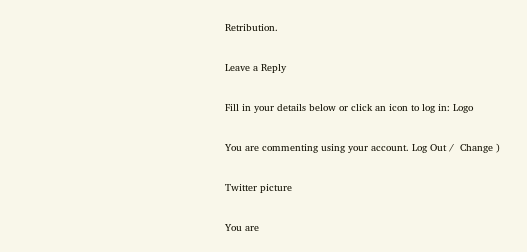Retribution.

Leave a Reply

Fill in your details below or click an icon to log in: Logo

You are commenting using your account. Log Out /  Change )

Twitter picture

You are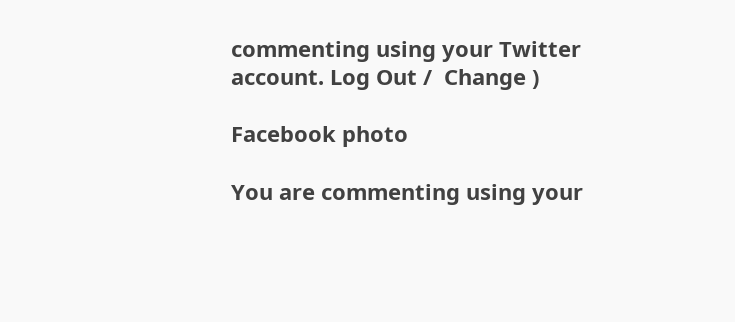commenting using your Twitter account. Log Out /  Change )

Facebook photo

You are commenting using your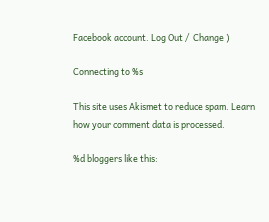Facebook account. Log Out /  Change )

Connecting to %s

This site uses Akismet to reduce spam. Learn how your comment data is processed.

%d bloggers like this: